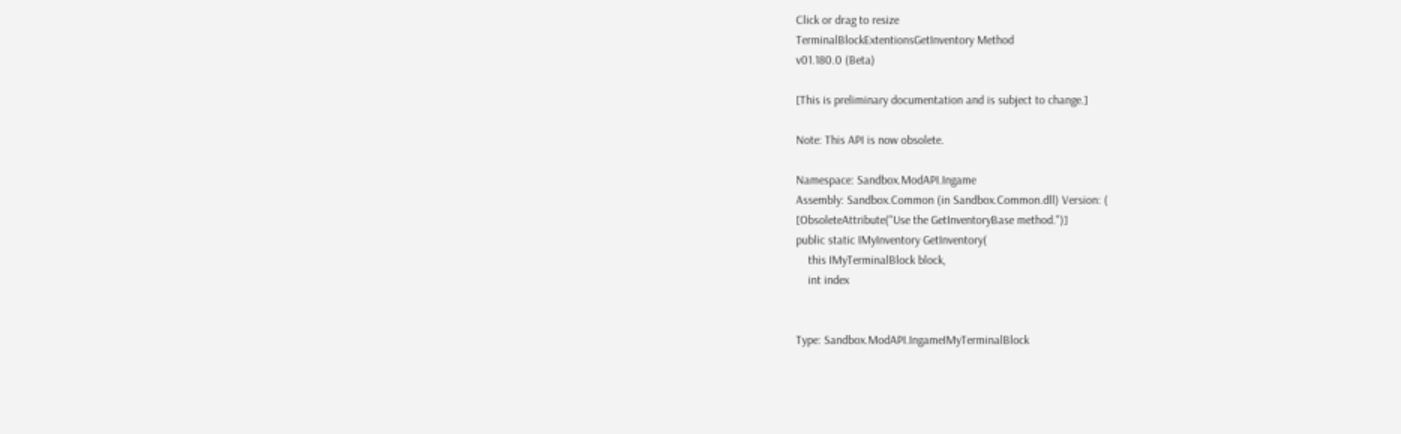Click or drag to resize
TerminalBlockExtentionsGetInventory Method
v01.180.0 (Beta)

[This is preliminary documentation and is subject to change.]

Note: This API is now obsolete.

Namespace: Sandbox.ModAPI.Ingame
Assembly: Sandbox.Common (in Sandbox.Common.dll) Version: (
[ObsoleteAttribute("Use the GetInventoryBase method.")]
public static IMyInventory GetInventory(
    this IMyTerminalBlock block,
    int index


Type: Sandbox.ModAPI.IngameIMyTerminalBlock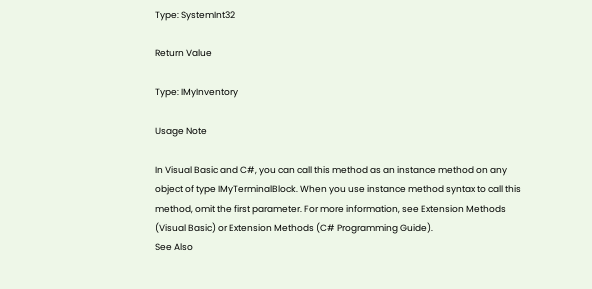Type: SystemInt32

Return Value

Type: IMyInventory

Usage Note

In Visual Basic and C#, you can call this method as an instance method on any object of type IMyTerminalBlock. When you use instance method syntax to call this method, omit the first parameter. For more information, see Extension Methods (Visual Basic) or Extension Methods (C# Programming Guide).
See Also